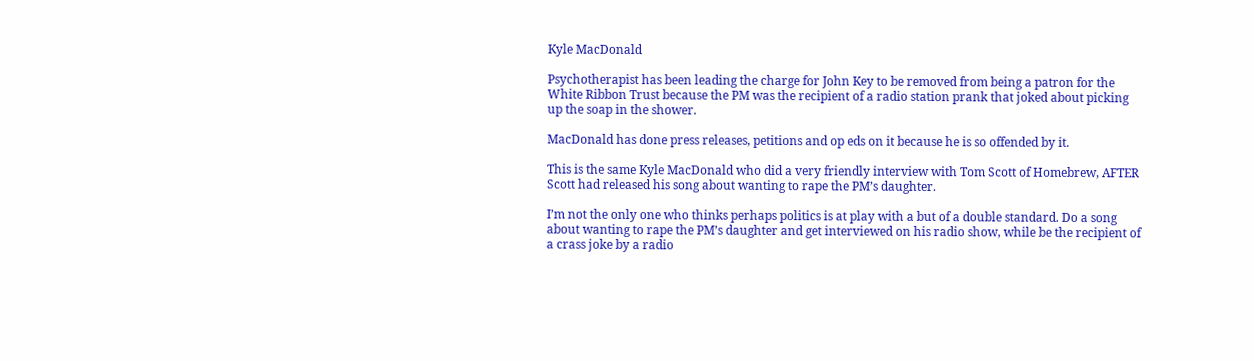Kyle MacDonald

Psychotherapist has been leading the charge for John Key to be removed from being a patron for the White Ribbon Trust because the PM was the recipient of a radio station prank that joked about picking up the soap in the shower.

MacDonald has done press releases, petitions and op eds on it because he is so offended by it.

This is the same Kyle MacDonald who did a very friendly interview with Tom Scott of Homebrew, AFTER Scott had released his song about wanting to rape the PM’s daughter.

I’m not the only one who thinks perhaps politics is at play with a but of a double standard. Do a song about wanting to rape the PM’s daughter and get interviewed on his radio show, while be the recipient of a crass joke by a radio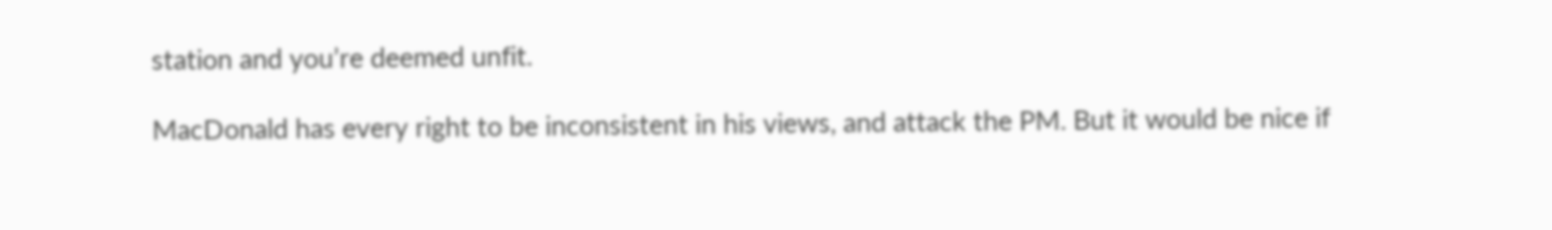station and you’re deemed unfit.

MacDonald has every right to be inconsistent in his views, and attack the PM. But it would be nice if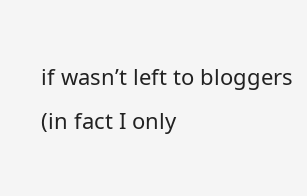if wasn’t left to bloggers (in fact I only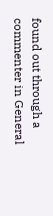found out through a commenter in General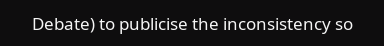Debate) to publicise the inconsistency so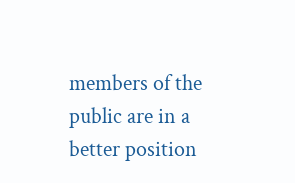members of the public are in a better position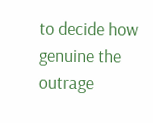to decide how genuine the outrage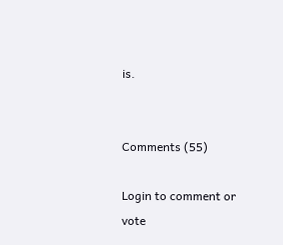is.


Comments (55)

Login to comment or vote